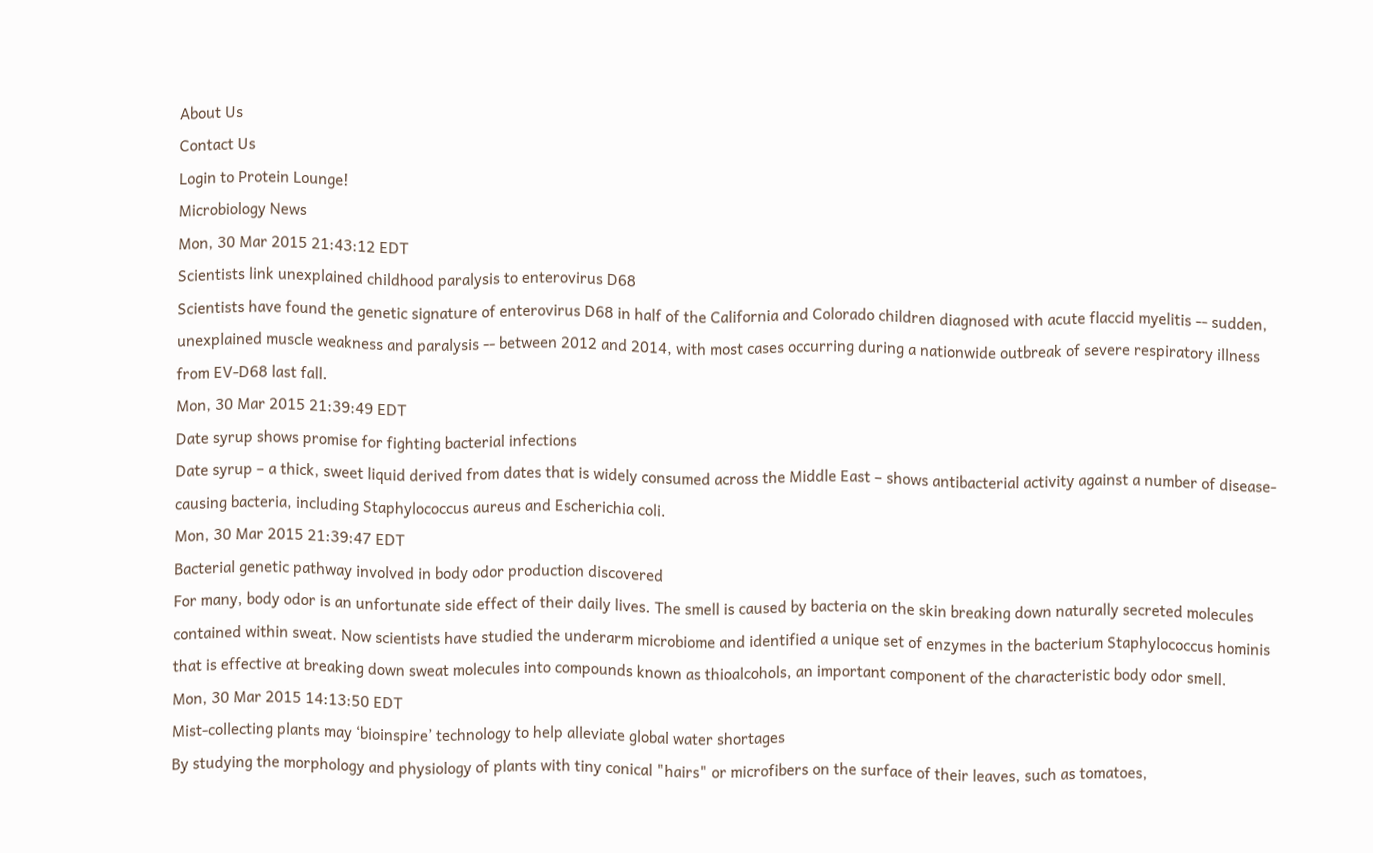About Us
Contact Us
Login to Protein Lounge!
Microbiology News
Mon, 30 Mar 2015 21:43:12 EDT
Scientists link unexplained childhood paralysis to enterovirus D68
Scientists have found the genetic signature of enterovirus D68 in half of the California and Colorado children diagnosed with acute flaccid myelitis -- sudden, unexplained muscle weakness and paralysis -- between 2012 and 2014, with most cases occurring during a nationwide outbreak of severe respiratory illness from EV-D68 last fall.
Mon, 30 Mar 2015 21:39:49 EDT
Date syrup shows promise for fighting bacterial infections
Date syrup – a thick, sweet liquid derived from dates that is widely consumed across the Middle East – shows antibacterial activity against a number of disease-causing bacteria, including Staphylococcus aureus and Escherichia coli.
Mon, 30 Mar 2015 21:39:47 EDT
Bacterial genetic pathway involved in body odor production discovered
For many, body odor is an unfortunate side effect of their daily lives. The smell is caused by bacteria on the skin breaking down naturally secreted molecules contained within sweat. Now scientists have studied the underarm microbiome and identified a unique set of enzymes in the bacterium Staphylococcus hominis that is effective at breaking down sweat molecules into compounds known as thioalcohols, an important component of the characteristic body odor smell.
Mon, 30 Mar 2015 14:13:50 EDT
Mist-collecting plants may ‘bioinspire’ technology to help alleviate global water shortages
By studying the morphology and physiology of plants with tiny conical "hairs" or microfibers on the surface of their leaves, such as tomatoes,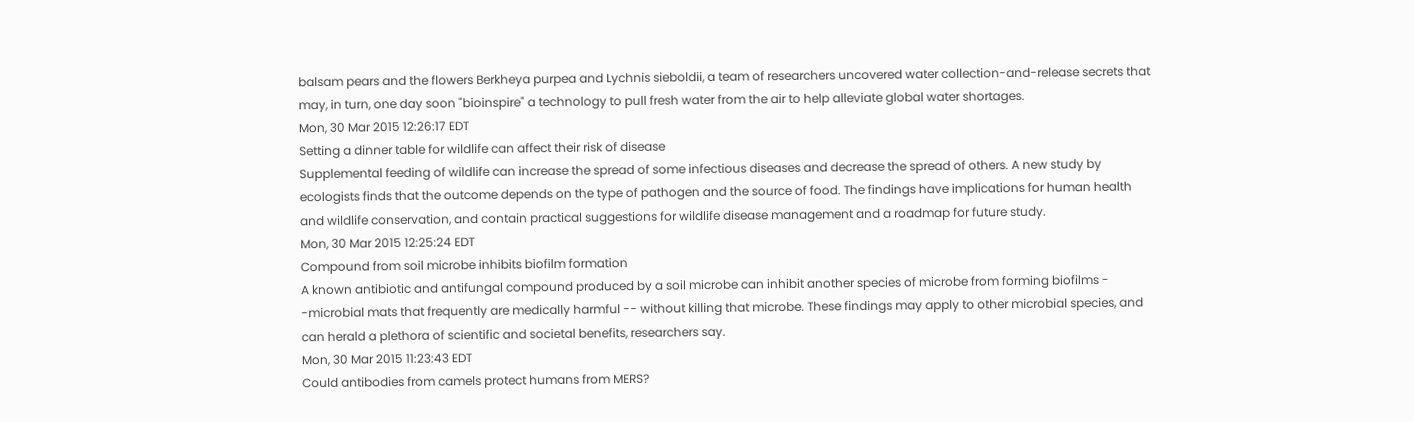balsam pears and the flowers Berkheya purpea and Lychnis sieboldii, a team of researchers uncovered water collection-and-release secrets that may, in turn, one day soon "bioinspire" a technology to pull fresh water from the air to help alleviate global water shortages.
Mon, 30 Mar 2015 12:26:17 EDT
Setting a dinner table for wildlife can affect their risk of disease
Supplemental feeding of wildlife can increase the spread of some infectious diseases and decrease the spread of others. A new study by ecologists finds that the outcome depends on the type of pathogen and the source of food. The findings have implications for human health and wildlife conservation, and contain practical suggestions for wildlife disease management and a roadmap for future study.
Mon, 30 Mar 2015 12:25:24 EDT
Compound from soil microbe inhibits biofilm formation
A known antibiotic and antifungal compound produced by a soil microbe can inhibit another species of microbe from forming biofilms - -microbial mats that frequently are medically harmful -- without killing that microbe. These findings may apply to other microbial species, and can herald a plethora of scientific and societal benefits, researchers say.
Mon, 30 Mar 2015 11:23:43 EDT
Could antibodies from camels protect humans from MERS?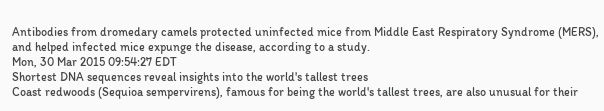Antibodies from dromedary camels protected uninfected mice from Middle East Respiratory Syndrome (MERS), and helped infected mice expunge the disease, according to a study.
Mon, 30 Mar 2015 09:54:27 EDT
Shortest DNA sequences reveal insights into the world's tallest trees
Coast redwoods (Sequioa sempervirens), famous for being the world's tallest trees, are also unusual for their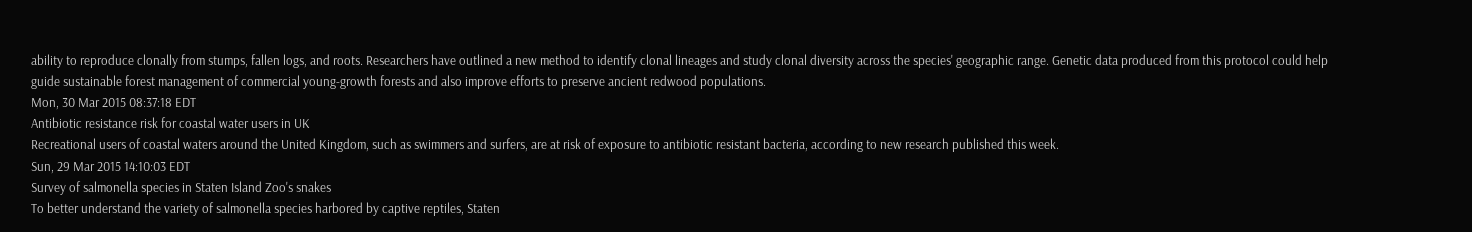ability to reproduce clonally from stumps, fallen logs, and roots. Researchers have outlined a new method to identify clonal lineages and study clonal diversity across the species' geographic range. Genetic data produced from this protocol could help guide sustainable forest management of commercial young-growth forests and also improve efforts to preserve ancient redwood populations.
Mon, 30 Mar 2015 08:37:18 EDT
Antibiotic resistance risk for coastal water users in UK
Recreational users of coastal waters around the United Kingdom, such as swimmers and surfers, are at risk of exposure to antibiotic resistant bacteria, according to new research published this week.
Sun, 29 Mar 2015 14:10:03 EDT
Survey of salmonella species in Staten Island Zoo's snakes
To better understand the variety of salmonella species harbored by captive reptiles, Staten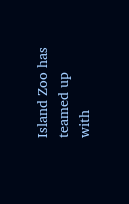Island Zoo has teamed up with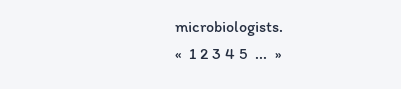microbiologists.
«  1 2 3 4 5  ...  »